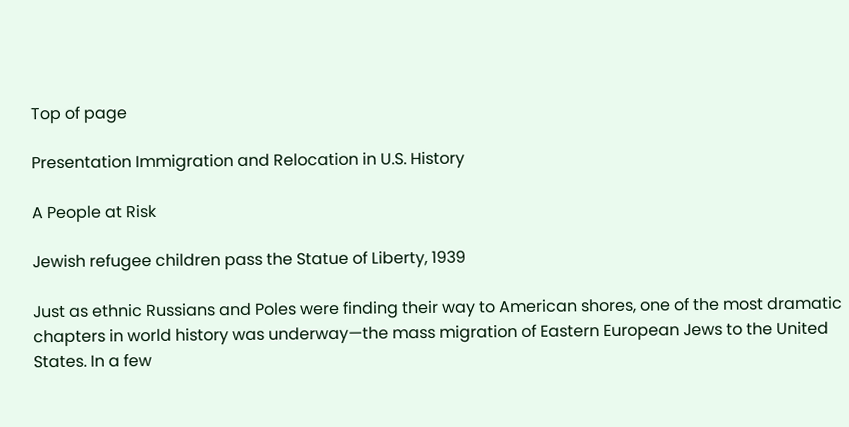Top of page

Presentation Immigration and Relocation in U.S. History

A People at Risk

Jewish refugee children pass the Statue of Liberty, 1939

Just as ethnic Russians and Poles were finding their way to American shores, one of the most dramatic chapters in world history was underway—the mass migration of Eastern European Jews to the United States. In a few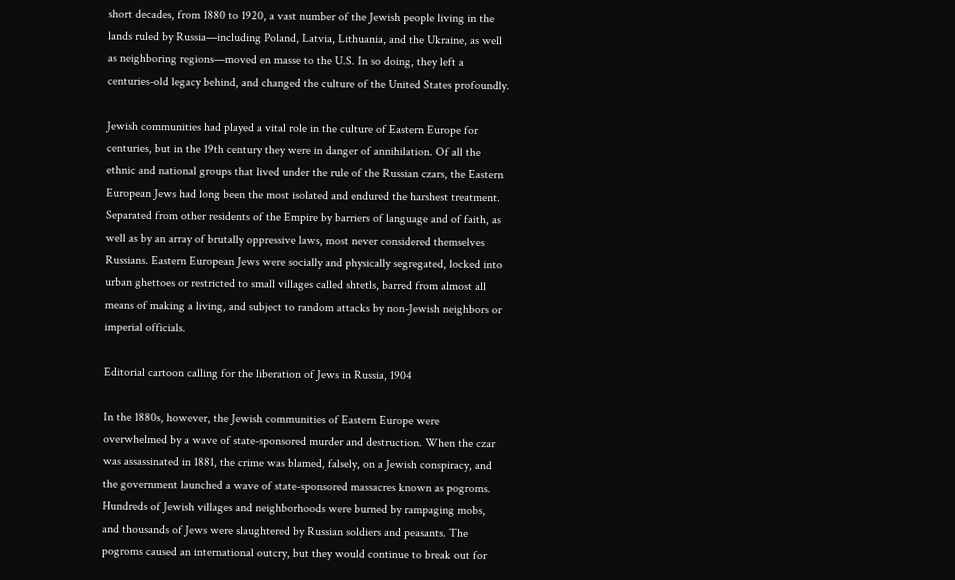short decades, from 1880 to 1920, a vast number of the Jewish people living in the lands ruled by Russia—including Poland, Latvia, Lithuania, and the Ukraine, as well as neighboring regions—moved en masse to the U.S. In so doing, they left a centuries-old legacy behind, and changed the culture of the United States profoundly.

Jewish communities had played a vital role in the culture of Eastern Europe for centuries, but in the 19th century they were in danger of annihilation. Of all the ethnic and national groups that lived under the rule of the Russian czars, the Eastern European Jews had long been the most isolated and endured the harshest treatment. Separated from other residents of the Empire by barriers of language and of faith, as well as by an array of brutally oppressive laws, most never considered themselves Russians. Eastern European Jews were socially and physically segregated, locked into urban ghettoes or restricted to small villages called shtetls, barred from almost all means of making a living, and subject to random attacks by non-Jewish neighbors or imperial officials.

Editorial cartoon calling for the liberation of Jews in Russia, 1904

In the 1880s, however, the Jewish communities of Eastern Europe were overwhelmed by a wave of state-sponsored murder and destruction. When the czar was assassinated in 1881, the crime was blamed, falsely, on a Jewish conspiracy, and the government launched a wave of state-sponsored massacres known as pogroms. Hundreds of Jewish villages and neighborhoods were burned by rampaging mobs, and thousands of Jews were slaughtered by Russian soldiers and peasants. The pogroms caused an international outcry, but they would continue to break out for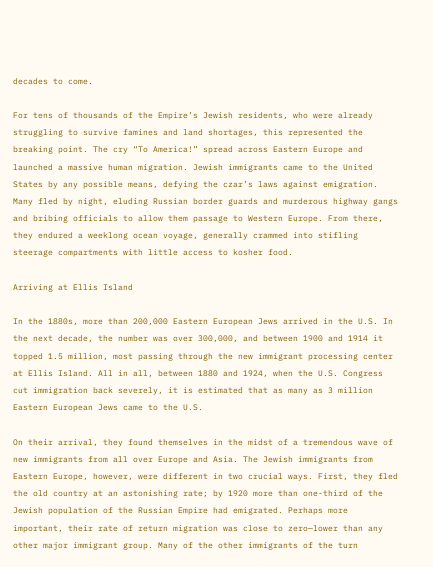decades to come.

For tens of thousands of the Empire’s Jewish residents, who were already struggling to survive famines and land shortages, this represented the breaking point. The cry “To America!” spread across Eastern Europe and launched a massive human migration. Jewish immigrants came to the United States by any possible means, defying the czar’s laws against emigration. Many fled by night, eluding Russian border guards and murderous highway gangs and bribing officials to allow them passage to Western Europe. From there, they endured a weeklong ocean voyage, generally crammed into stifling steerage compartments with little access to kosher food.

Arriving at Ellis Island

In the 1880s, more than 200,000 Eastern European Jews arrived in the U.S. In the next decade, the number was over 300,000, and between 1900 and 1914 it topped 1.5 million, most passing through the new immigrant processing center at Ellis Island. All in all, between 1880 and 1924, when the U.S. Congress cut immigration back severely, it is estimated that as many as 3 million Eastern European Jews came to the U.S.

On their arrival, they found themselves in the midst of a tremendous wave of new immigrants from all over Europe and Asia. The Jewish immigrants from Eastern Europe, however, were different in two crucial ways. First, they fled the old country at an astonishing rate; by 1920 more than one-third of the Jewish population of the Russian Empire had emigrated. Perhaps more important, their rate of return migration was close to zero—lower than any other major immigrant group. Many of the other immigrants of the turn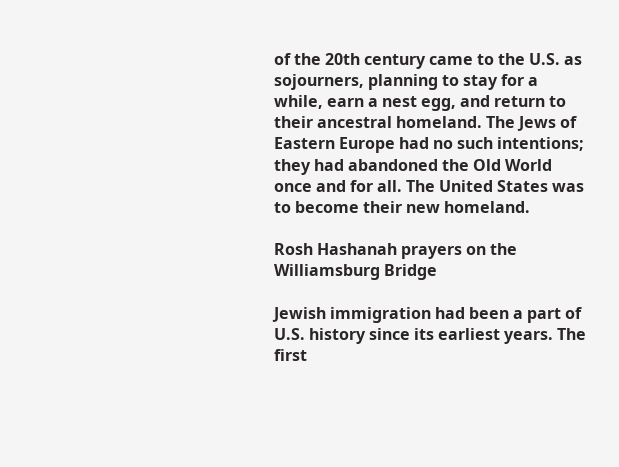of the 20th century came to the U.S. as sojourners, planning to stay for a while, earn a nest egg, and return to their ancestral homeland. The Jews of Eastern Europe had no such intentions; they had abandoned the Old World once and for all. The United States was to become their new homeland.

Rosh Hashanah prayers on the Williamsburg Bridge

Jewish immigration had been a part of U.S. history since its earliest years. The first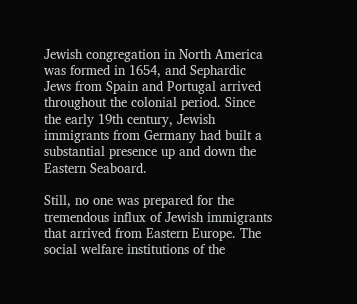Jewish congregation in North America was formed in 1654, and Sephardic Jews from Spain and Portugal arrived throughout the colonial period. Since the early 19th century, Jewish immigrants from Germany had built a substantial presence up and down the Eastern Seaboard.

Still, no one was prepared for the tremendous influx of Jewish immigrants that arrived from Eastern Europe. The social welfare institutions of the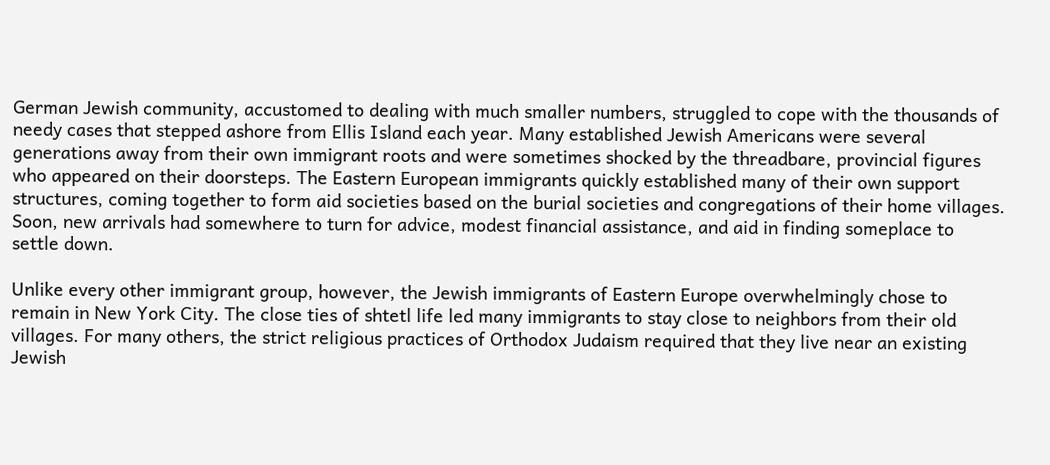German Jewish community, accustomed to dealing with much smaller numbers, struggled to cope with the thousands of needy cases that stepped ashore from Ellis Island each year. Many established Jewish Americans were several generations away from their own immigrant roots and were sometimes shocked by the threadbare, provincial figures who appeared on their doorsteps. The Eastern European immigrants quickly established many of their own support structures, coming together to form aid societies based on the burial societies and congregations of their home villages. Soon, new arrivals had somewhere to turn for advice, modest financial assistance, and aid in finding someplace to settle down.

Unlike every other immigrant group, however, the Jewish immigrants of Eastern Europe overwhelmingly chose to remain in New York City. The close ties of shtetl life led many immigrants to stay close to neighbors from their old villages. For many others, the strict religious practices of Orthodox Judaism required that they live near an existing Jewish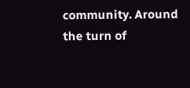community. Around the turn of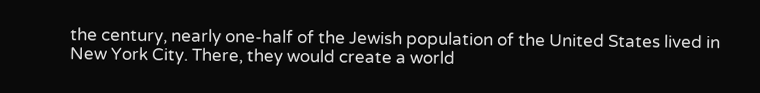the century, nearly one-half of the Jewish population of the United States lived in New York City. There, they would create a world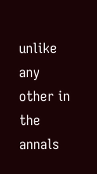unlike any other in the annals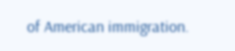of American immigration.